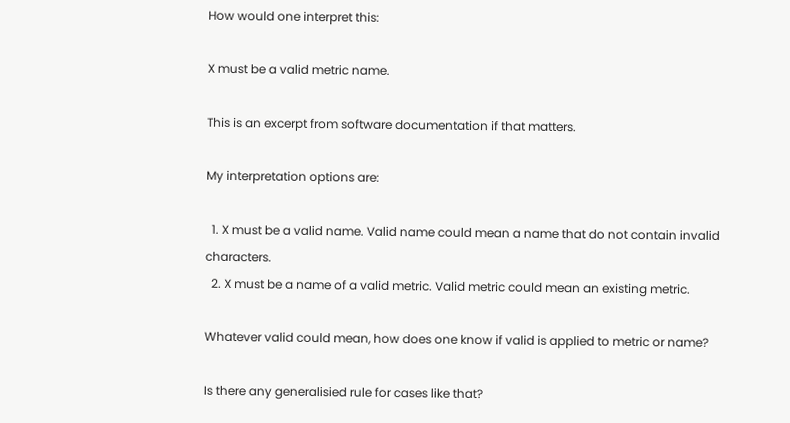How would one interpret this:

X must be a valid metric name.

This is an excerpt from software documentation if that matters.

My interpretation options are:

  1. X must be a valid name. Valid name could mean a name that do not contain invalid characters.
  2. X must be a name of a valid metric. Valid metric could mean an existing metric.

Whatever valid could mean, how does one know if valid is applied to metric or name?

Is there any generalisied rule for cases like that?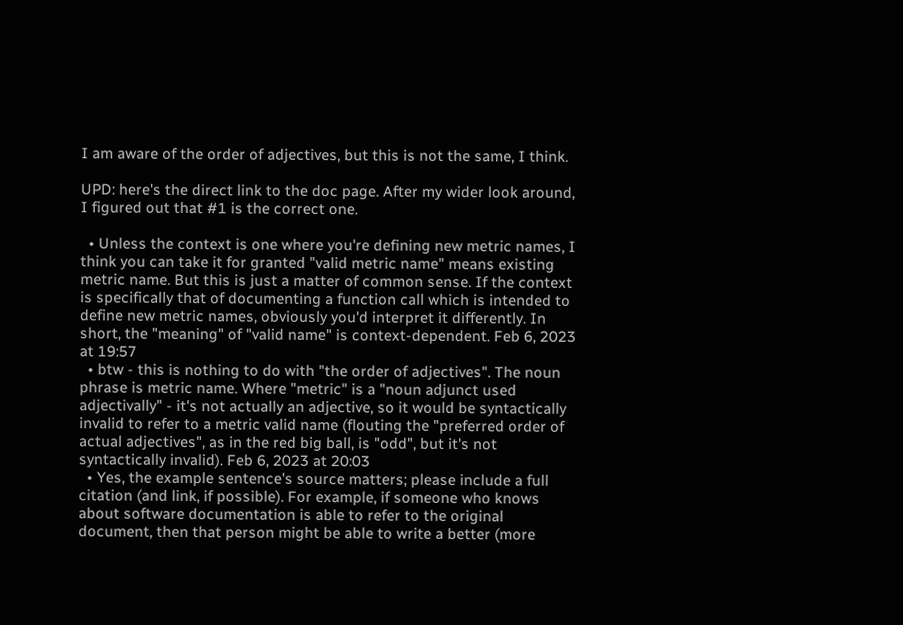I am aware of the order of adjectives, but this is not the same, I think.

UPD: here's the direct link to the doc page. After my wider look around, I figured out that #1 is the correct one.

  • Unless the context is one where you're defining new metric names, I think you can take it for granted "valid metric name" means existing metric name. But this is just a matter of common sense. If the context is specifically that of documenting a function call which is intended to define new metric names, obviously you'd interpret it differently. In short, the "meaning" of "valid name" is context-dependent. Feb 6, 2023 at 19:57
  • btw - this is nothing to do with "the order of adjectives". The noun phrase is metric name. Where "metric" is a "noun adjunct used adjectivally" - it's not actually an adjective, so it would be syntactically invalid to refer to a metric valid name (flouting the "preferred order of actual adjectives", as in the red big ball, is "odd", but it's not syntactically invalid). Feb 6, 2023 at 20:03
  • Yes, the example sentence's source matters; please include a full citation (and link, if possible). For example, if someone who knows about software documentation is able to refer to the original document, then that person might be able to write a better (more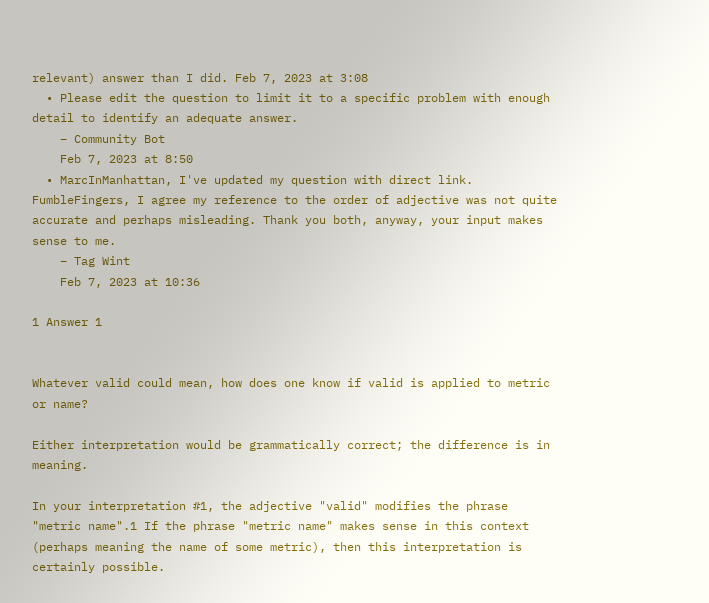relevant) answer than I did. Feb 7, 2023 at 3:08
  • Please edit the question to limit it to a specific problem with enough detail to identify an adequate answer.
    – Community Bot
    Feb 7, 2023 at 8:50
  • MarcInManhattan, I've updated my question with direct link. FumbleFingers, I agree my reference to the order of adjective was not quite accurate and perhaps misleading. Thank you both, anyway, your input makes sense to me.
    – Tag Wint
    Feb 7, 2023 at 10:36

1 Answer 1


Whatever valid could mean, how does one know if valid is applied to metric or name?

Either interpretation would be grammatically correct; the difference is in meaning.

In your interpretation #1, the adjective "valid" modifies the phrase "metric name".1 If the phrase "metric name" makes sense in this context (perhaps meaning the name of some metric), then this interpretation is certainly possible.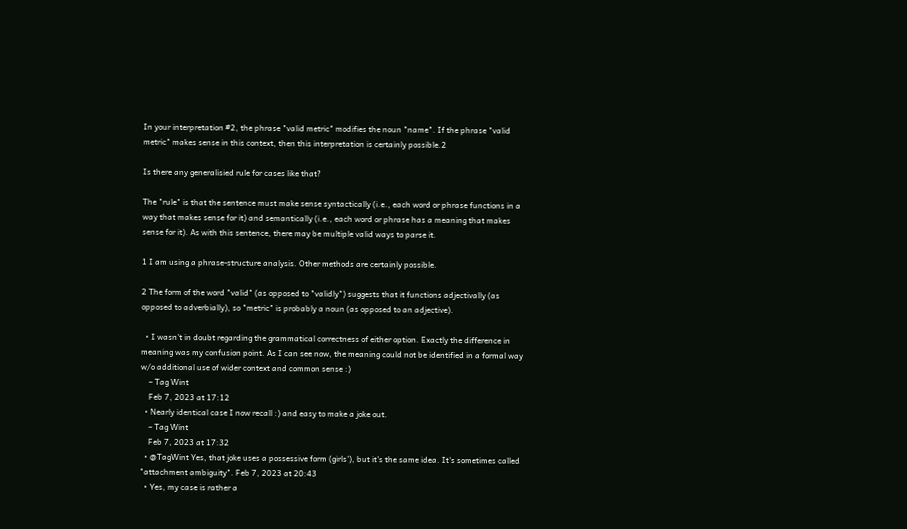In your interpretation #2, the phrase "valid metric" modifies the noun "name". If the phrase "valid metric" makes sense in this context, then this interpretation is certainly possible.2

Is there any generalisied rule for cases like that?

The "rule" is that the sentence must make sense syntactically (i.e., each word or phrase functions in a way that makes sense for it) and semantically (i.e., each word or phrase has a meaning that makes sense for it). As with this sentence, there may be multiple valid ways to parse it.

1 I am using a phrase-structure analysis. Other methods are certainly possible.

2 The form of the word "valid" (as opposed to "validly") suggests that it functions adjectivally (as opposed to adverbially), so "metric" is probably a noun (as opposed to an adjective).

  • I wasn't in doubt regarding the grammatical correctness of either option. Exactly the difference in meaning was my confusion point. As I can see now, the meaning could not be identified in a formal way w/o additional use of wider context and common sense :)
    – Tag Wint
    Feb 7, 2023 at 17:12
  • Nearly identical case I now recall :) and easy to make a joke out.
    – Tag Wint
    Feb 7, 2023 at 17:32
  • @TagWint Yes, that joke uses a possessive form (girls'), but it's the same idea. It's sometimes called "attachment ambiguity". Feb 7, 2023 at 20:43
  • Yes, my case is rather a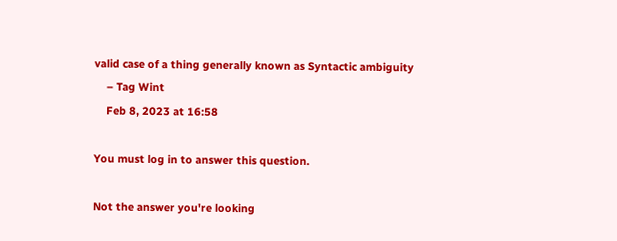valid case of a thing generally known as Syntactic ambiguity
    – Tag Wint
    Feb 8, 2023 at 16:58

You must log in to answer this question.

Not the answer you're looking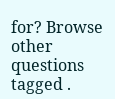for? Browse other questions tagged .